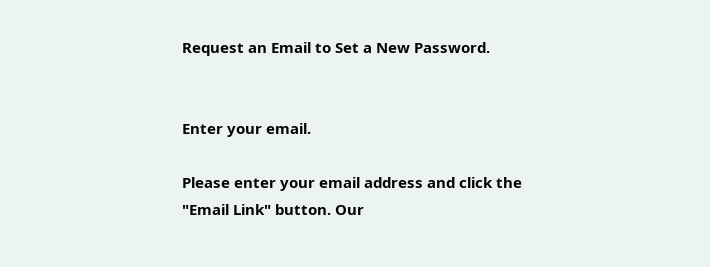Request an Email to Set a New Password.


Enter your email.

Please enter your email address and click the "Email Link" button. Our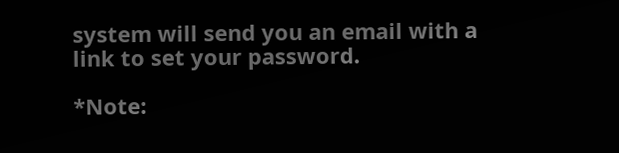system will send you an email with a link to set your password.

*Note: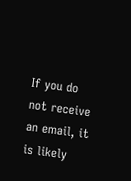If you do not receive an email, it is likely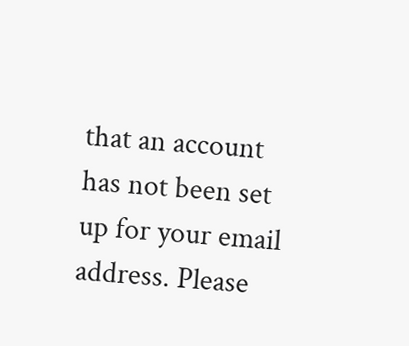that an account has not been set up for your email address. Please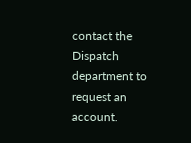contact the Dispatch department to request an account.